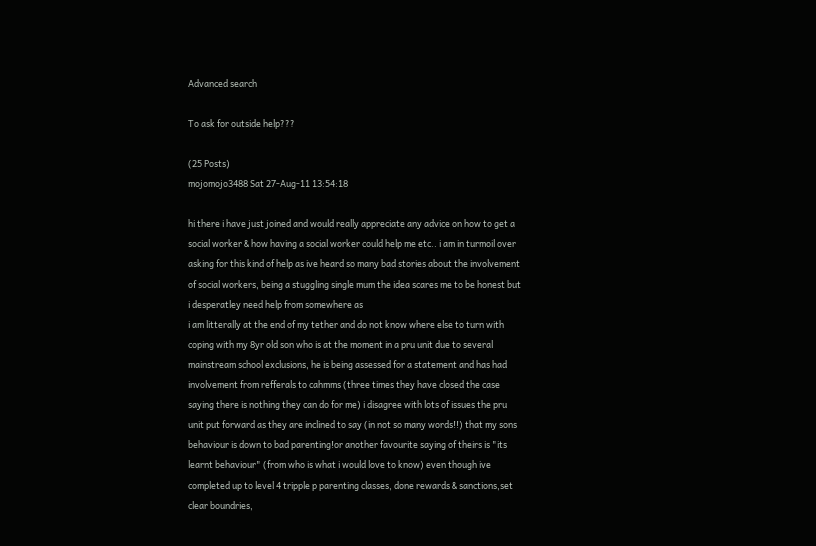Advanced search

To ask for outside help???

(25 Posts)
mojomojo3488 Sat 27-Aug-11 13:54:18

hi there i have just joined and would really appreciate any advice on how to get a social worker & how having a social worker could help me etc.. i am in turmoil over asking for this kind of help as ive heard so many bad stories about the involvement of social workers, being a stuggling single mum the idea scares me to be honest but i desperatley need help from somewhere as
i am litterally at the end of my tether and do not know where else to turn with coping with my 8yr old son who is at the moment in a pru unit due to several mainstream school exclusions, he is being assessed for a statement and has had involvement from refferals to cahmms (three times they have closed the case saying there is nothing they can do for me) i disagree with lots of issues the pru unit put forward as they are inclined to say (in not so many words!!) that my sons behaviour is down to bad parenting!or another favourite saying of theirs is "its learnt behaviour" (from who is what i would love to know) even though ive completed up to level 4 tripple p parenting classes, done rewards & sanctions,set clear boundries,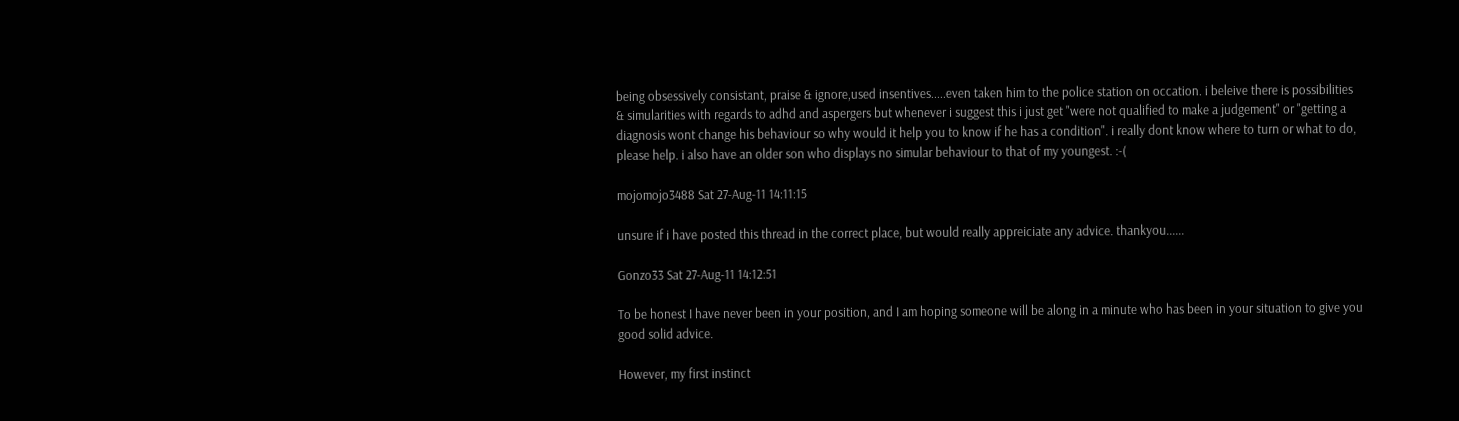being obsessively consistant, praise & ignore,used insentives.....even taken him to the police station on occation. i beleive there is possibilities & simularities with regards to adhd and aspergers but whenever i suggest this i just get "were not qualified to make a judgement" or "getting a diagnosis wont change his behaviour so why would it help you to know if he has a condition". i really dont know where to turn or what to do, please help. i also have an older son who displays no simular behaviour to that of my youngest. :-(

mojomojo3488 Sat 27-Aug-11 14:11:15

unsure if i have posted this thread in the correct place, but would really appreiciate any advice. thankyou......

Gonzo33 Sat 27-Aug-11 14:12:51

To be honest I have never been in your position, and I am hoping someone will be along in a minute who has been in your situation to give you good solid advice.

However, my first instinct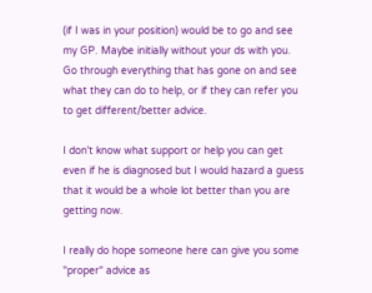(if I was in your position) would be to go and see my GP. Maybe initially without your ds with you. Go through everything that has gone on and see what they can do to help, or if they can refer you to get different/better advice.

I don't know what support or help you can get even if he is diagnosed but I would hazard a guess that it would be a whole lot better than you are getting now.

I really do hope someone here can give you some "proper" advice as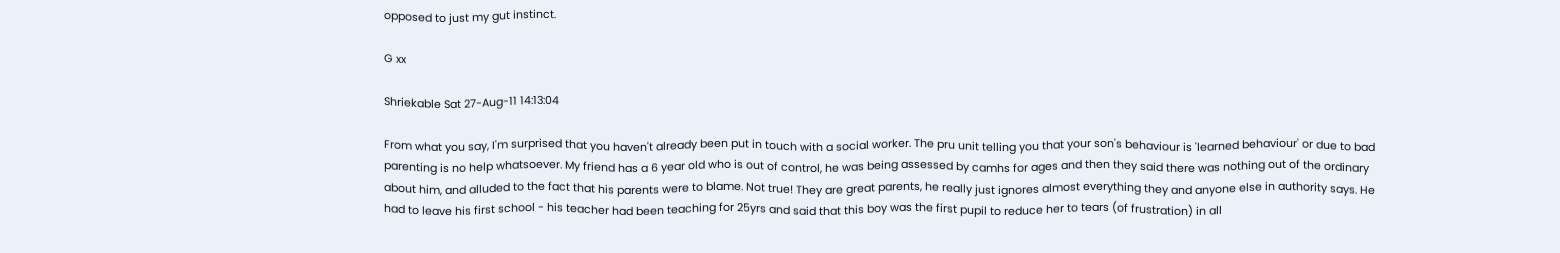opposed to just my gut instinct.

G xx

Shriekable Sat 27-Aug-11 14:13:04

From what you say, I'm surprised that you haven't already been put in touch with a social worker. The pru unit telling you that your son's behaviour is 'learned behaviour' or due to bad parenting is no help whatsoever. My friend has a 6 year old who is out of control, he was being assessed by camhs for ages and then they said there was nothing out of the ordinary about him, and alluded to the fact that his parents were to blame. Not true! They are great parents, he really just ignores almost everything they and anyone else in authority says. He had to leave his first school - his teacher had been teaching for 25yrs and said that this boy was the first pupil to reduce her to tears (of frustration) in all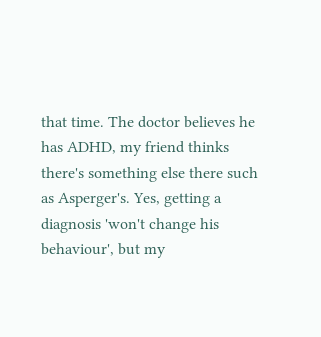that time. The doctor believes he has ADHD, my friend thinks there's something else there such as Asperger's. Yes, getting a diagnosis 'won't change his behaviour', but my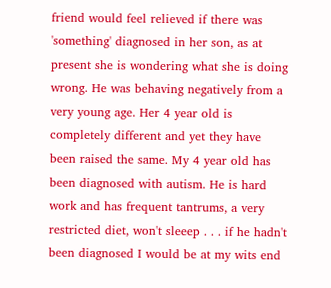friend would feel relieved if there was 'something' diagnosed in her son, as at present she is wondering what she is doing wrong. He was behaving negatively from a very young age. Her 4 year old is completely different and yet they have been raised the same. My 4 year old has been diagnosed with autism. He is hard work and has frequent tantrums, a very restricted diet, won't sleeep . . . if he hadn't been diagnosed I would be at my wits end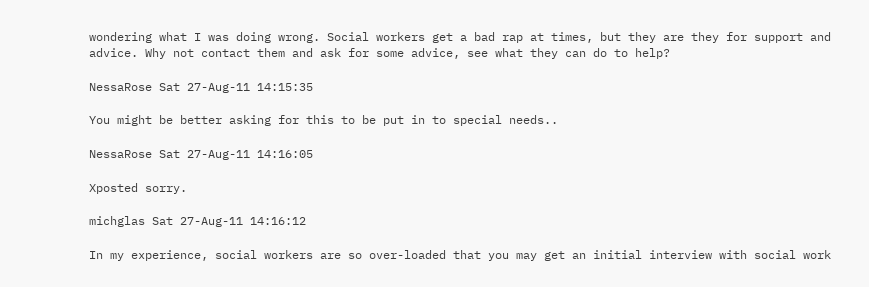wondering what I was doing wrong. Social workers get a bad rap at times, but they are they for support and advice. Why not contact them and ask for some advice, see what they can do to help?

NessaRose Sat 27-Aug-11 14:15:35

You might be better asking for this to be put in to special needs..

NessaRose Sat 27-Aug-11 14:16:05

Xposted sorry.

michglas Sat 27-Aug-11 14:16:12

In my experience, social workers are so over-loaded that you may get an initial interview with social work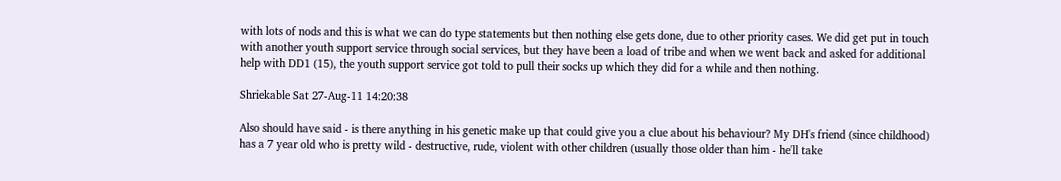with lots of nods and this is what we can do type statements but then nothing else gets done, due to other priority cases. We did get put in touch with another youth support service through social services, but they have been a load of tribe and when we went back and asked for additional help with DD1 (15), the youth support service got told to pull their socks up which they did for a while and then nothing.

Shriekable Sat 27-Aug-11 14:20:38

Also should have said - is there anything in his genetic make up that could give you a clue about his behaviour? My DH's friend (since childhood) has a 7 year old who is pretty wild - destructive, rude, violent with other children (usually those older than him - he'll take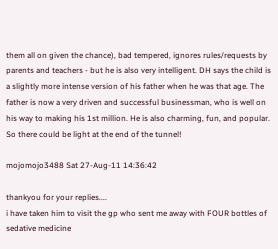them all on given the chance), bad tempered, ignores rules/requests by parents and teachers - but he is also very intelligent. DH says the child is a slightly more intense version of his father when he was that age. The father is now a very driven and successful businessman, who is well on his way to making his 1st million. He is also charming, fun, and popular. So there could be light at the end of the tunnel!

mojomojo3488 Sat 27-Aug-11 14:36:42

thankyou for your replies....
i have taken him to visit the gp who sent me away with FOUR bottles of sedative medicine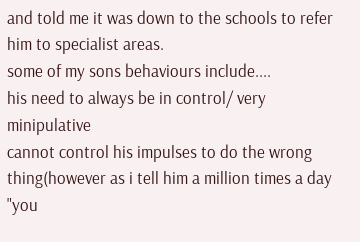and told me it was down to the schools to refer him to specialist areas.
some of my sons behaviours include....
his need to always be in control/ very minipulative
cannot control his impulses to do the wrong thing(however as i tell him a million times a day "you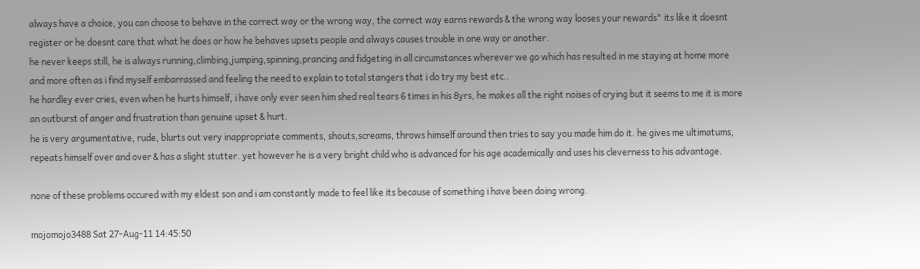always have a choice, you can choose to behave in the correct way or the wrong way, the correct way earns rewards & the wrong way looses your rewards" its like it doesnt register or he doesnt care that what he does or how he behaves upsets people and always causes trouble in one way or another.
he never keeps still, he is always running,climbing,jumping,spinning,prancing and fidgeting in all circumstances wherever we go which has resulted in me staying at home more and more often as i find myself embarrassed and feeling the need to explain to total stangers that i do try my best etc..
he hardley ever cries, even when he hurts himself, i have only ever seen him shed real tears 6 times in his 8yrs, he makes all the right noises of crying but it seems to me it is more an outburst of anger and frustration than genuine upset & hurt.
he is very argumentative, rude, blurts out very inappropriate comments, shouts,screams, throws himself around then tries to say you made him do it. he gives me ultimatums, repeats himself over and over & has a slight stutter. yet however he is a very bright child who is advanced for his age academically and uses his cleverness to his advantage.

none of these problems occured with my eldest son and i am constantly made to feel like its because of something i have been doing wrong.

mojomojo3488 Sat 27-Aug-11 14:45:50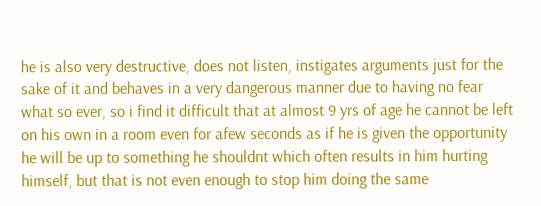he is also very destructive, does not listen, instigates arguments just for the sake of it and behaves in a very dangerous manner due to having no fear what so ever, so i find it difficult that at almost 9 yrs of age he cannot be left on his own in a room even for afew seconds as if he is given the opportunity he will be up to something he shouldnt which often results in him hurting himself, but that is not even enough to stop him doing the same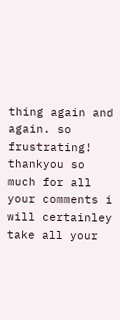thing again and again. so frustrating!
thankyou so much for all your comments i will certainley take all your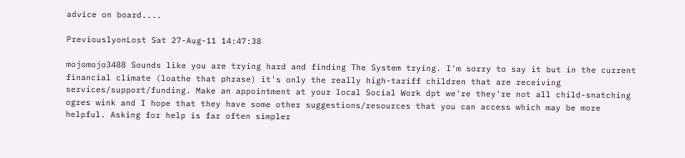advice on board....

PreviouslyonLost Sat 27-Aug-11 14:47:38

mojomojo3488 Sounds like you are trying hard and finding The System trying. I'm sorry to say it but in the current financial climate (loathe that phrase) it's only the really high-tariff children that are receiving services/support/funding. Make an appointment at your local Social Work dpt we're they're not all child-snatching ogres wink and I hope that they have some other suggestions/resources that you can access which may be more helpful. Asking for help is far often simpler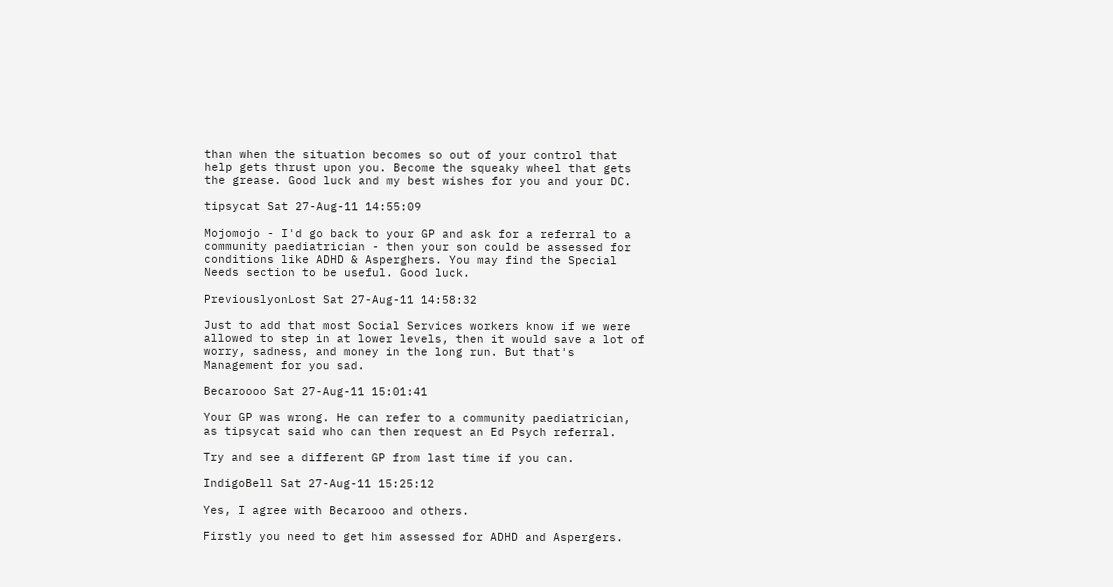than when the situation becomes so out of your control that help gets thrust upon you. Become the squeaky wheel that gets the grease. Good luck and my best wishes for you and your DC.

tipsycat Sat 27-Aug-11 14:55:09

Mojomojo - I'd go back to your GP and ask for a referral to a community paediatrician - then your son could be assessed for conditions like ADHD & Asperghers. You may find the Special Needs section to be useful. Good luck.

PreviouslyonLost Sat 27-Aug-11 14:58:32

Just to add that most Social Services workers know if we were allowed to step in at lower levels, then it would save a lot of worry, sadness, and money in the long run. But that's Management for you sad.

Becaroooo Sat 27-Aug-11 15:01:41

Your GP was wrong. He can refer to a community paediatrician, as tipsycat said who can then request an Ed Psych referral.

Try and see a different GP from last time if you can.

IndigoBell Sat 27-Aug-11 15:25:12

Yes, I agree with Becarooo and others.

Firstly you need to get him assessed for ADHD and Aspergers.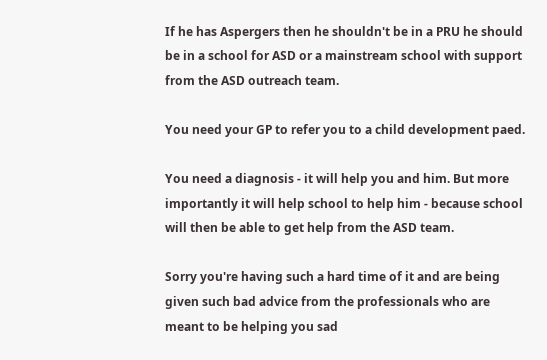If he has Aspergers then he shouldn't be in a PRU he should be in a school for ASD or a mainstream school with support from the ASD outreach team.

You need your GP to refer you to a child development paed.

You need a diagnosis - it will help you and him. But more importantly it will help school to help him - because school will then be able to get help from the ASD team.

Sorry you're having such a hard time of it and are being given such bad advice from the professionals who are meant to be helping you sad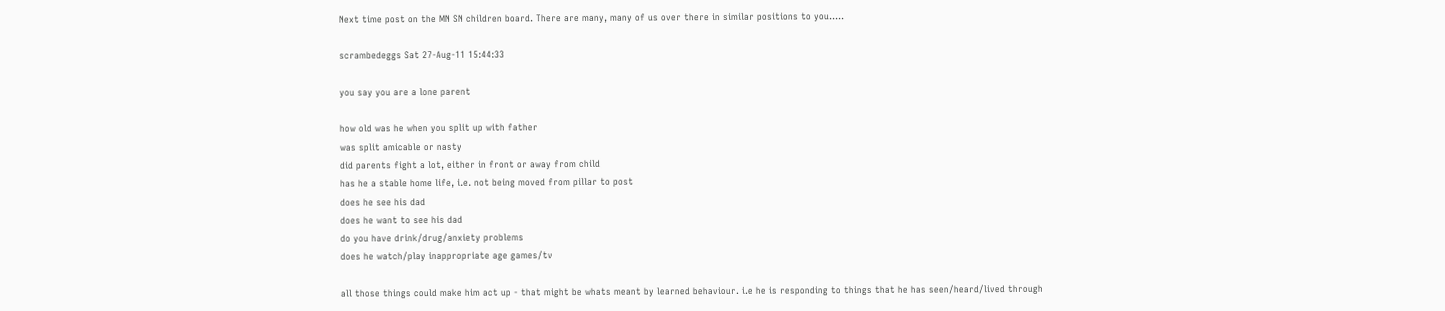Next time post on the MN SN children board. There are many, many of us over there in similar positions to you.....

scrambedeggs Sat 27-Aug-11 15:44:33

you say you are a lone parent

how old was he when you split up with father
was split amicable or nasty
did parents fight a lot, either in front or away from child
has he a stable home life, i.e. not being moved from pillar to post
does he see his dad
does he want to see his dad
do you have drink/drug/anxiety problems
does he watch/play inappropriate age games/tv

all those things could make him act up - that might be whats meant by learned behaviour. i.e he is responding to things that he has seen/heard/lived through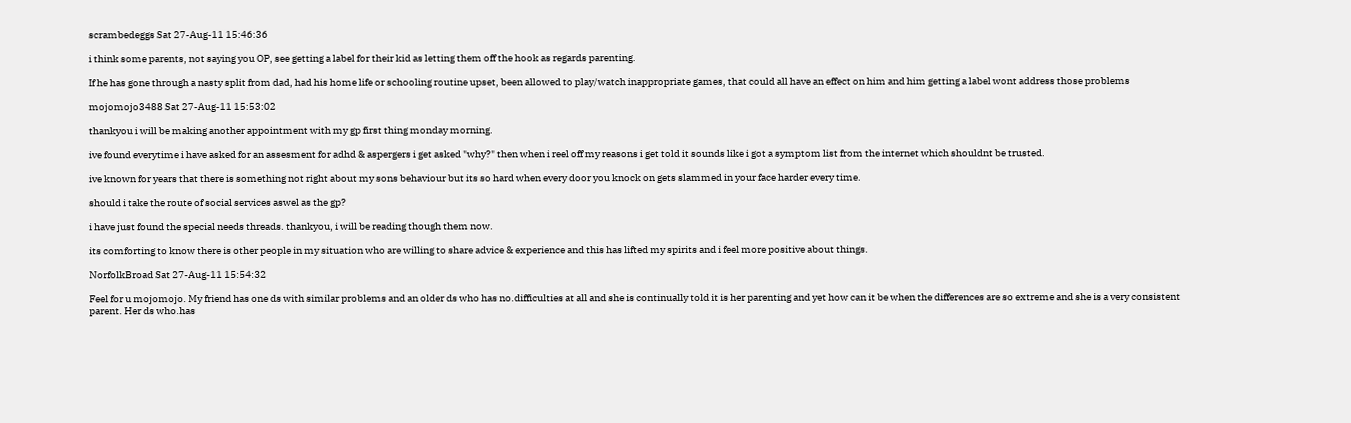scrambedeggs Sat 27-Aug-11 15:46:36

i think some parents, not saying you OP, see getting a label for their kid as letting them off the hook as regards parenting.

If he has gone through a nasty split from dad, had his home life or schooling routine upset, been allowed to play/watch inappropriate games, that could all have an effect on him and him getting a label wont address those problems

mojomojo3488 Sat 27-Aug-11 15:53:02

thankyou i will be making another appointment with my gp first thing monday morning.

ive found everytime i have asked for an assesment for adhd & aspergers i get asked "why?" then when i reel off my reasons i get told it sounds like i got a symptom list from the internet which shouldnt be trusted.

ive known for years that there is something not right about my sons behaviour but its so hard when every door you knock on gets slammed in your face harder every time.

should i take the route of social services aswel as the gp?

i have just found the special needs threads. thankyou, i will be reading though them now.

its comforting to know there is other people in my situation who are willing to share advice & experience and this has lifted my spirits and i feel more positive about things.

NorfolkBroad Sat 27-Aug-11 15:54:32

Feel for u mojomojo. My friend has one ds with similar problems and an older ds who has no.difficulties at all and she is continually told it is her parenting and yet how can it be when the differences are so extreme and she is a very consistent parent. Her ds who.has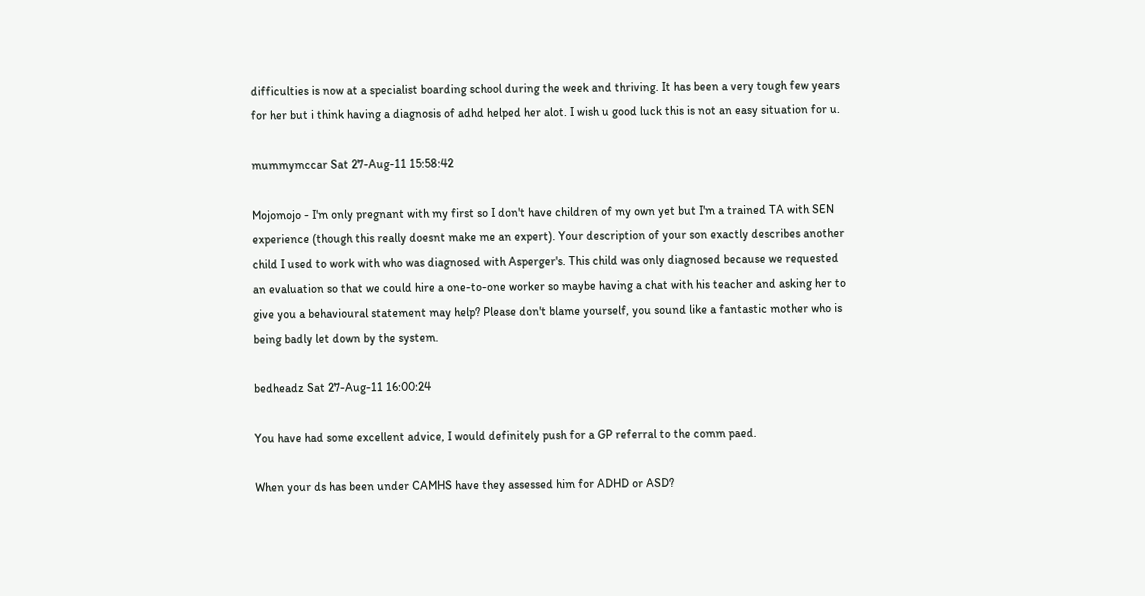difficulties is now at a specialist boarding school during the week and thriving. It has been a very tough few years for her but i think having a diagnosis of adhd helped her alot. I wish u good luck this is not an easy situation for u.

mummymccar Sat 27-Aug-11 15:58:42

Mojomojo - I'm only pregnant with my first so I don't have children of my own yet but I'm a trained TA with SEN experience (though this really doesnt make me an expert). Your description of your son exactly describes another child I used to work with who was diagnosed with Asperger's. This child was only diagnosed because we requested an evaluation so that we could hire a one-to-one worker so maybe having a chat with his teacher and asking her to give you a behavioural statement may help? Please don't blame yourself, you sound like a fantastic mother who is being badly let down by the system.

bedheadz Sat 27-Aug-11 16:00:24

You have had some excellent advice, I would definitely push for a GP referral to the comm paed.

When your ds has been under CAMHS have they assessed him for ADHD or ASD?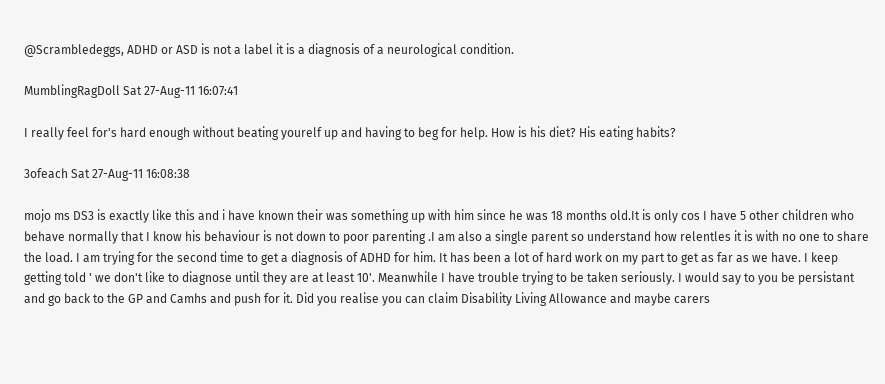@Scrambledeggs, ADHD or ASD is not a label it is a diagnosis of a neurological condition.

MumblingRagDoll Sat 27-Aug-11 16:07:41

I really feel for's hard enough without beating yourelf up and having to beg for help. How is his diet? His eating habits?

3ofeach Sat 27-Aug-11 16:08:38

mojo ms DS3 is exactly like this and i have known their was something up with him since he was 18 months old.It is only cos I have 5 other children who behave normally that I know his behaviour is not down to poor parenting .I am also a single parent so understand how relentles it is with no one to share the load. I am trying for the second time to get a diagnosis of ADHD for him. It has been a lot of hard work on my part to get as far as we have. I keep getting told ' we don't like to diagnose until they are at least 10'. Meanwhile I have trouble trying to be taken seriously. I would say to you be persistant and go back to the GP and Camhs and push for it. Did you realise you can claim Disability Living Allowance and maybe carers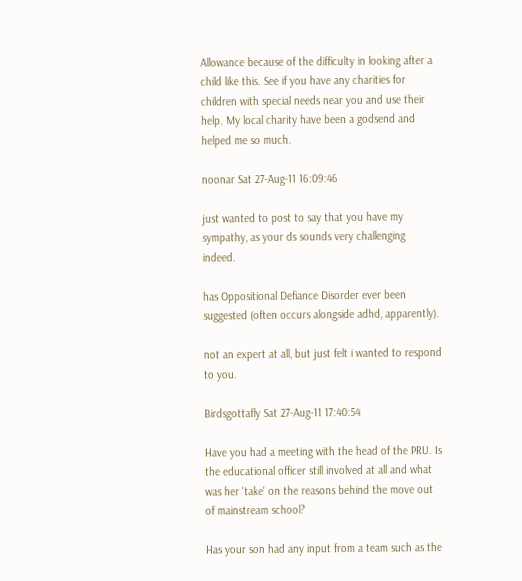Allowance because of the difficulty in looking after a child like this. See if you have any charities for children with special needs near you and use their help. My local charity have been a godsend and helped me so much.

noonar Sat 27-Aug-11 16:09:46

just wanted to post to say that you have my sympathy, as your ds sounds very challenging indeed.

has Oppositional Defiance Disorder ever been suggested (often occurs alongside adhd, apparently).

not an expert at all, but just felt i wanted to respond to you.

Birdsgottafly Sat 27-Aug-11 17:40:54

Have you had a meeting with the head of the PRU. Is the educational officer still involved at all and what was her 'take' on the reasons behind the move out of mainstream school?

Has your son had any input from a team such as the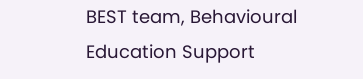BEST team, Behavioural Education Support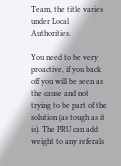Team, the title varies under Local Authorities.

You need to be very proactive, if you back off you will be seen as the cause and not trying to be part of the solution (as tough as it is). The PRU can add weight to any referals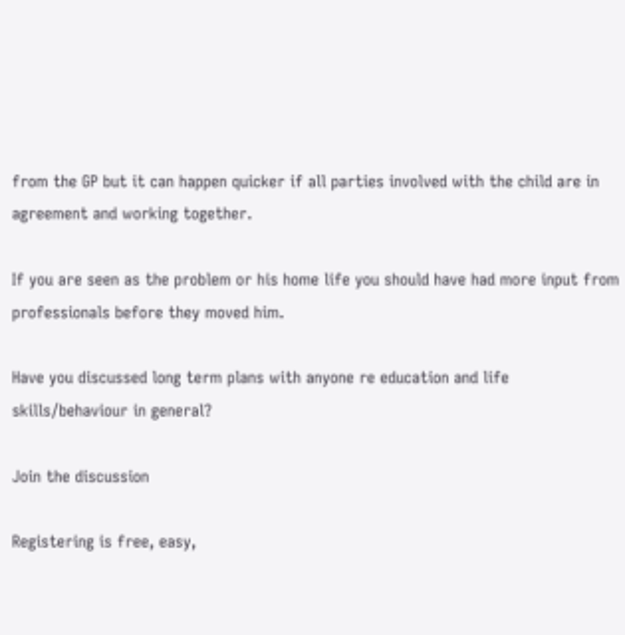from the GP but it can happen quicker if all parties involved with the child are in agreement and working together.

If you are seen as the problem or his home life you should have had more input from professionals before they moved him.

Have you discussed long term plans with anyone re education and life skills/behaviour in general?

Join the discussion

Registering is free, easy,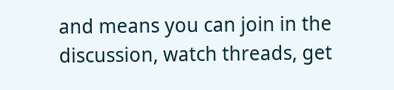and means you can join in the discussion, watch threads, get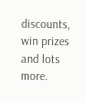discounts, win prizes and lots more.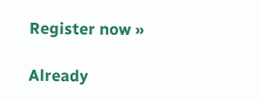Register now »

Already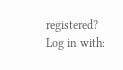registered? Log in with: